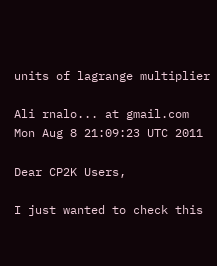units of lagrange multiplier

Ali rnalo... at gmail.com
Mon Aug 8 21:09:23 UTC 2011

Dear CP2K Users,

I just wanted to check this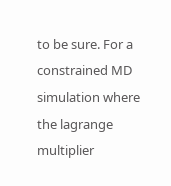to be sure. For a constrained MD
simulation where the lagrange multiplier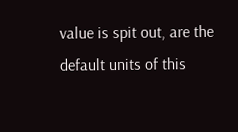value is spit out, are the
default units of this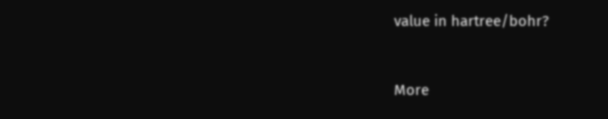value in hartree/bohr?


More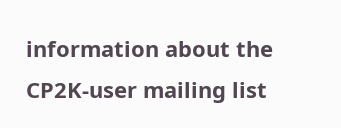information about the CP2K-user mailing list